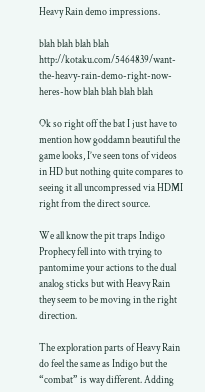Heavy Rain demo impressions.

blah blah blah blah http://kotaku.com/5464839/want-the-heavy-rain-demo-right-now-heres-how blah blah blah blah

Ok so right off the bat I just have to mention how goddamn beautiful the game looks, I’ve seen tons of videos in HD but nothing quite compares to seeing it all uncompressed via HDMI right from the direct source.

We all know the pit traps Indigo Prophecy fell into with trying to pantomime your actions to the dual analog sticks but with Heavy Rain they seem to be moving in the right direction.

The exploration parts of Heavy Rain do feel the same as Indigo but the “combat” is way different. Adding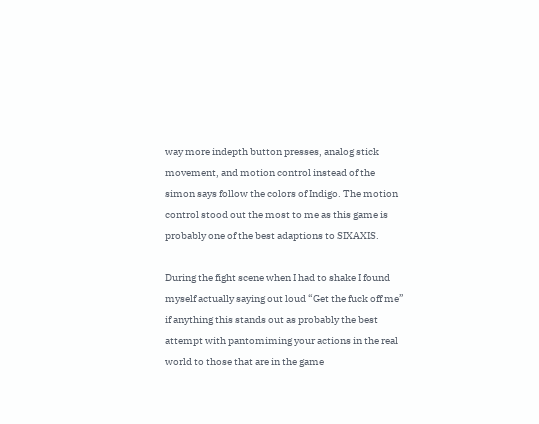way more indepth button presses, analog stick movement, and motion control instead of the simon says follow the colors of Indigo. The motion control stood out the most to me as this game is probably one of the best adaptions to SIXAXIS.

During the fight scene when I had to shake I found myself actually saying out loud “Get the fuck off me” if anything this stands out as probably the best attempt with pantomiming your actions in the real world to those that are in the game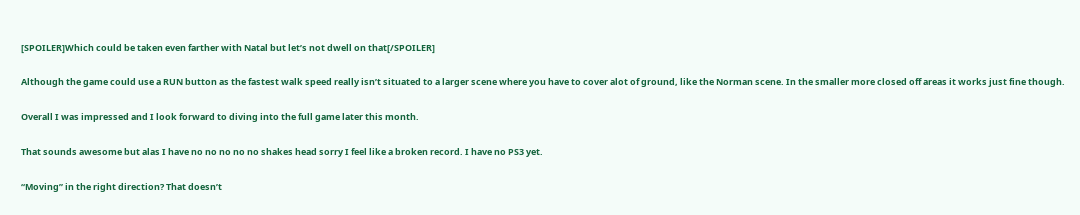[SPOILER]Which could be taken even farther with Natal but let’s not dwell on that[/SPOILER]

Although the game could use a RUN button as the fastest walk speed really isn’t situated to a larger scene where you have to cover alot of ground, like the Norman scene. In the smaller more closed off areas it works just fine though.

Overall I was impressed and I look forward to diving into the full game later this month.

That sounds awesome but alas I have no no no no no shakes head sorry I feel like a broken record. I have no PS3 yet.

“Moving” in the right direction? That doesn’t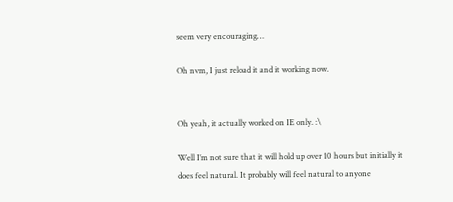seem very encouraging…

Oh nvm, I just reload it and it working now.


Oh yeah, it actually worked on IE only. :\

Well I’m not sure that it will hold up over 10 hours but initially it does feel natural. It probably will feel natural to anyone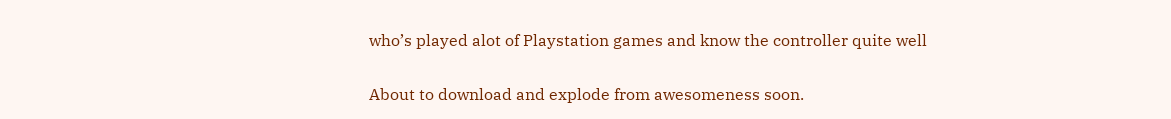who’s played alot of Playstation games and know the controller quite well

About to download and explode from awesomeness soon.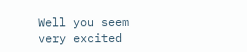Well you seem very excited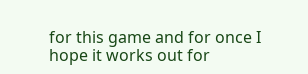for this game and for once I hope it works out for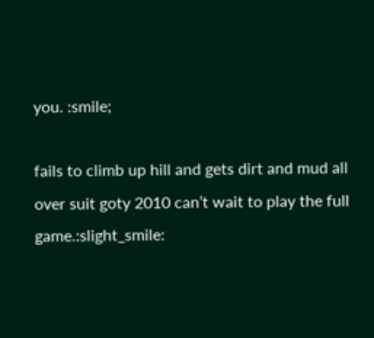you. :smile;

fails to climb up hill and gets dirt and mud all over suit goty 2010 can’t wait to play the full game.:slight_smile: